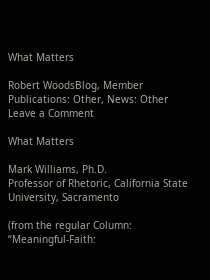What Matters

Robert WoodsBlog, Member Publications: Other, News: Other Leave a Comment

What Matters

Mark Williams, Ph.D.
Professor of Rhetoric, California State University, Sacramento

(from the regular Column: “Meaningful-Faith: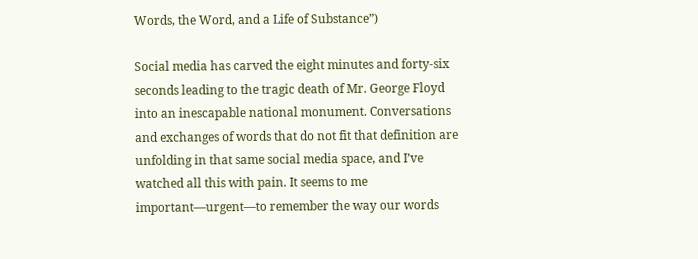Words, the Word, and a Life of Substance”)

Social media has carved the eight minutes and forty-six seconds leading to the tragic death of Mr. George Floyd into an inescapable national monument. Conversations and exchanges of words that do not fit that definition are unfolding in that same social media space, and I’ve watched all this with pain. It seems to me important—urgent—to remember the way our words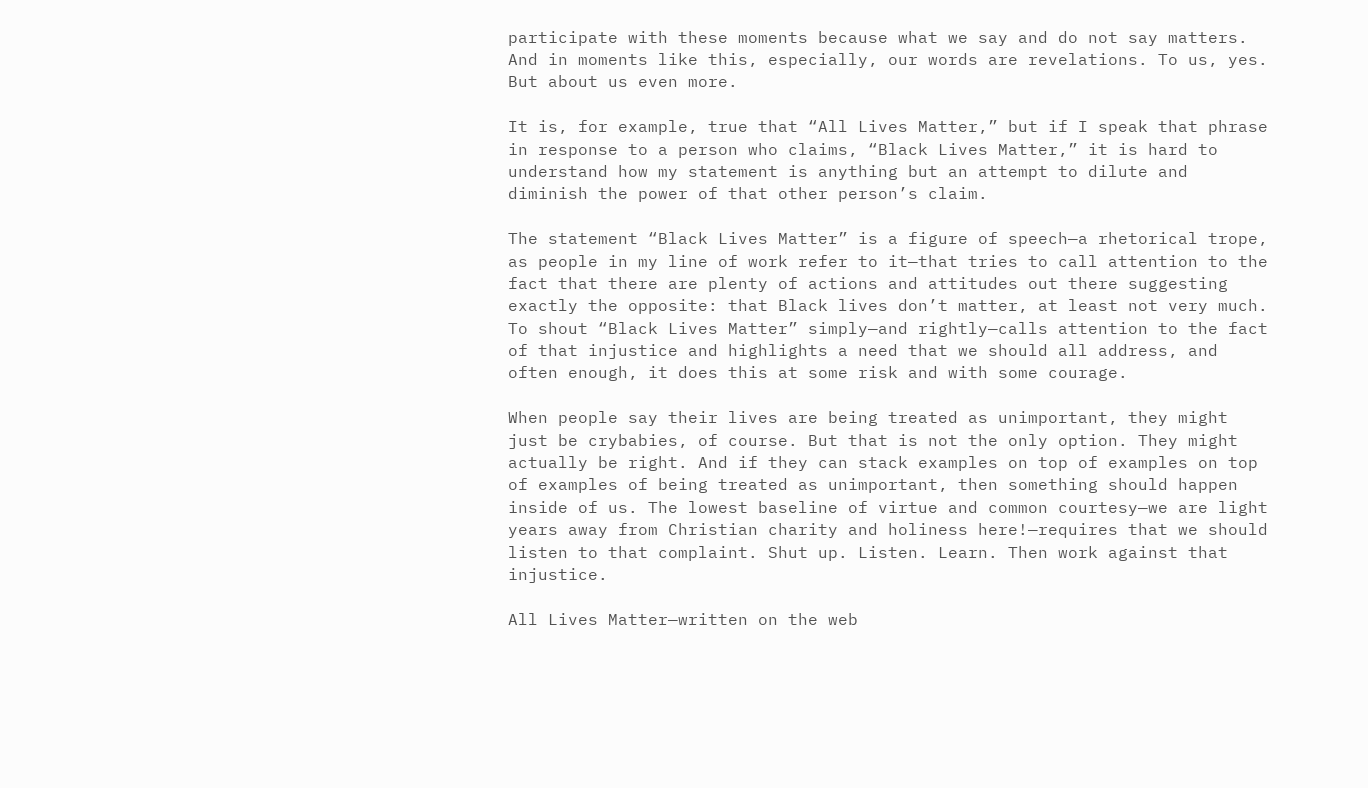participate with these moments because what we say and do not say matters. And in moments like this, especially, our words are revelations. To us, yes. But about us even more.

It is, for example, true that “All Lives Matter,” but if I speak that phrase in response to a person who claims, “Black Lives Matter,” it is hard to understand how my statement is anything but an attempt to dilute and diminish the power of that other person’s claim.

The statement “Black Lives Matter” is a figure of speech—a rhetorical trope, as people in my line of work refer to it—that tries to call attention to the fact that there are plenty of actions and attitudes out there suggesting exactly the opposite: that Black lives don’t matter, at least not very much. To shout “Black Lives Matter” simply—and rightly—calls attention to the fact of that injustice and highlights a need that we should all address, and often enough, it does this at some risk and with some courage.

When people say their lives are being treated as unimportant, they might just be crybabies, of course. But that is not the only option. They might actually be right. And if they can stack examples on top of examples on top of examples of being treated as unimportant, then something should happen inside of us. The lowest baseline of virtue and common courtesy—we are light years away from Christian charity and holiness here!—requires that we should listen to that complaint. Shut up. Listen. Learn. Then work against that injustice.

All Lives Matter—written on the web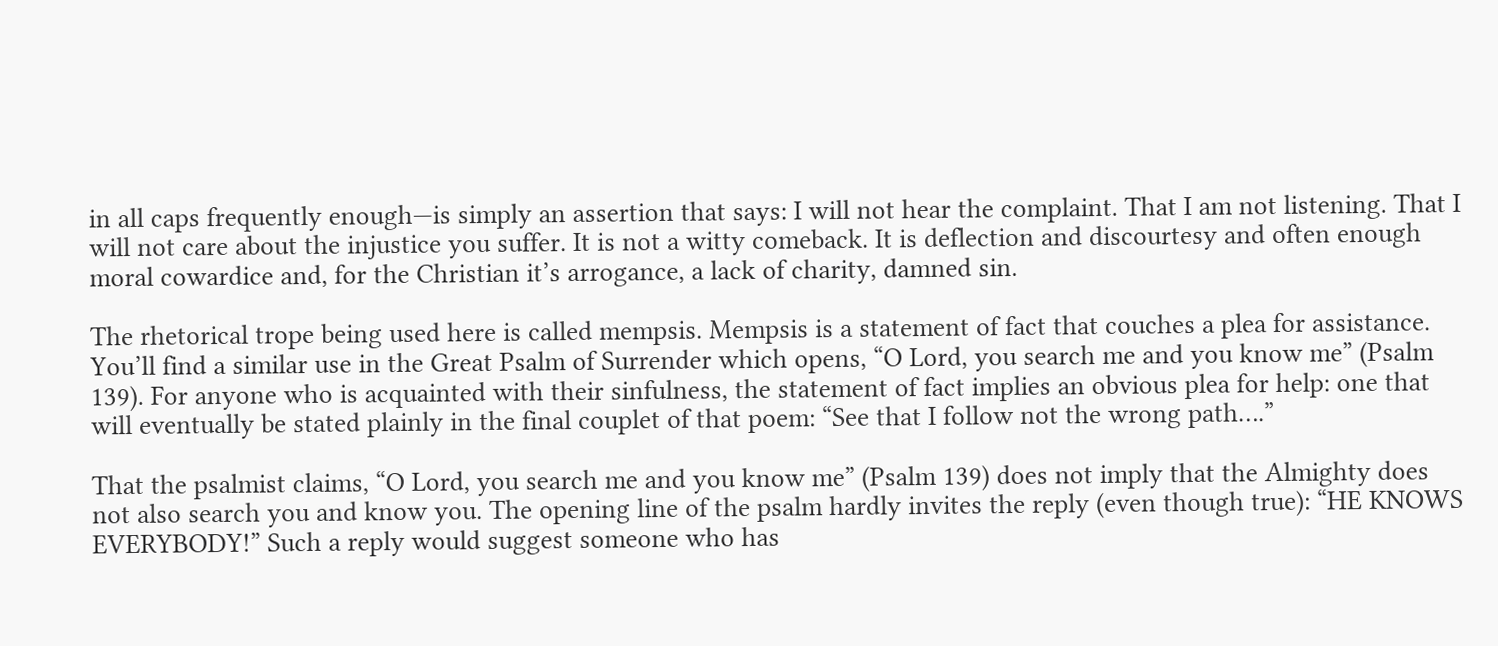in all caps frequently enough—is simply an assertion that says: I will not hear the complaint. That I am not listening. That I will not care about the injustice you suffer. It is not a witty comeback. It is deflection and discourtesy and often enough moral cowardice and, for the Christian it’s arrogance, a lack of charity, damned sin.

The rhetorical trope being used here is called mempsis. Mempsis is a statement of fact that couches a plea for assistance. You’ll find a similar use in the Great Psalm of Surrender which opens, “O Lord, you search me and you know me” (Psalm 139). For anyone who is acquainted with their sinfulness, the statement of fact implies an obvious plea for help: one that will eventually be stated plainly in the final couplet of that poem: “See that I follow not the wrong path….”

That the psalmist claims, “O Lord, you search me and you know me” (Psalm 139) does not imply that the Almighty does not also search you and know you. The opening line of the psalm hardly invites the reply (even though true): “HE KNOWS EVERYBODY!” Such a reply would suggest someone who has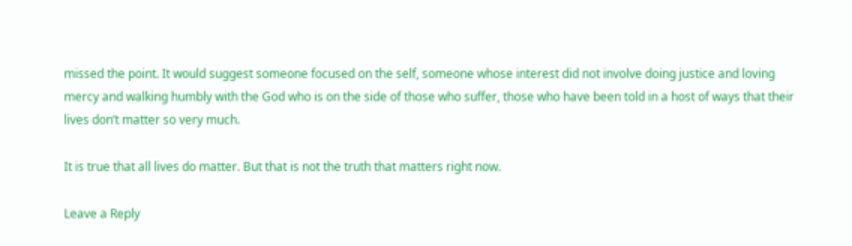missed the point. It would suggest someone focused on the self, someone whose interest did not involve doing justice and loving mercy and walking humbly with the God who is on the side of those who suffer, those who have been told in a host of ways that their lives don’t matter so very much.

It is true that all lives do matter. But that is not the truth that matters right now.

Leave a Reply